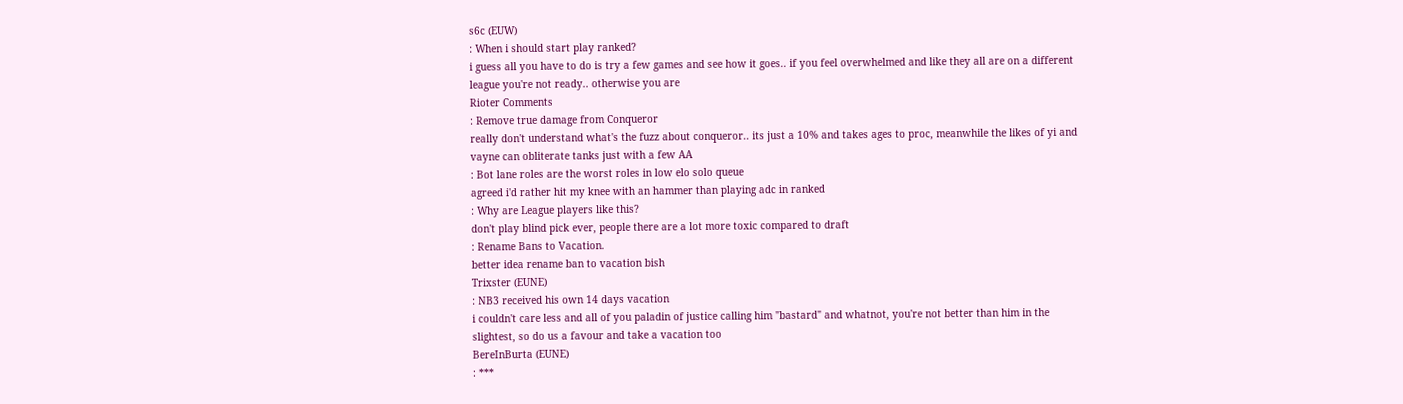s6c (EUW)
: When i should start play ranked?
i guess all you have to do is try a few games and see how it goes.. if you feel overwhelmed and like they all are on a different league you're not ready.. otherwise you are
Rioter Comments
: Remove true damage from Conqueror
really don't understand what's the fuzz about conqueror.. its just a 10% and takes ages to proc, meanwhile the likes of yi and vayne can obliterate tanks just with a few AA
: Bot lane roles are the worst roles in low elo solo queue
agreed i'd rather hit my knee with an hammer than playing adc in ranked
: Why are League players like this?
don't play blind pick ever, people there are a lot more toxic compared to draft
: Rename Bans to Vacation.
better idea rename ban to vacation bish
Trixster (EUNE)
: NB3 received his own 14 days vacation
i couldn't care less and all of you paladin of justice calling him "bastard" and whatnot, you're not better than him in the slightest, so do us a favour and take a vacation too
BereInBurta (EUNE)
: ***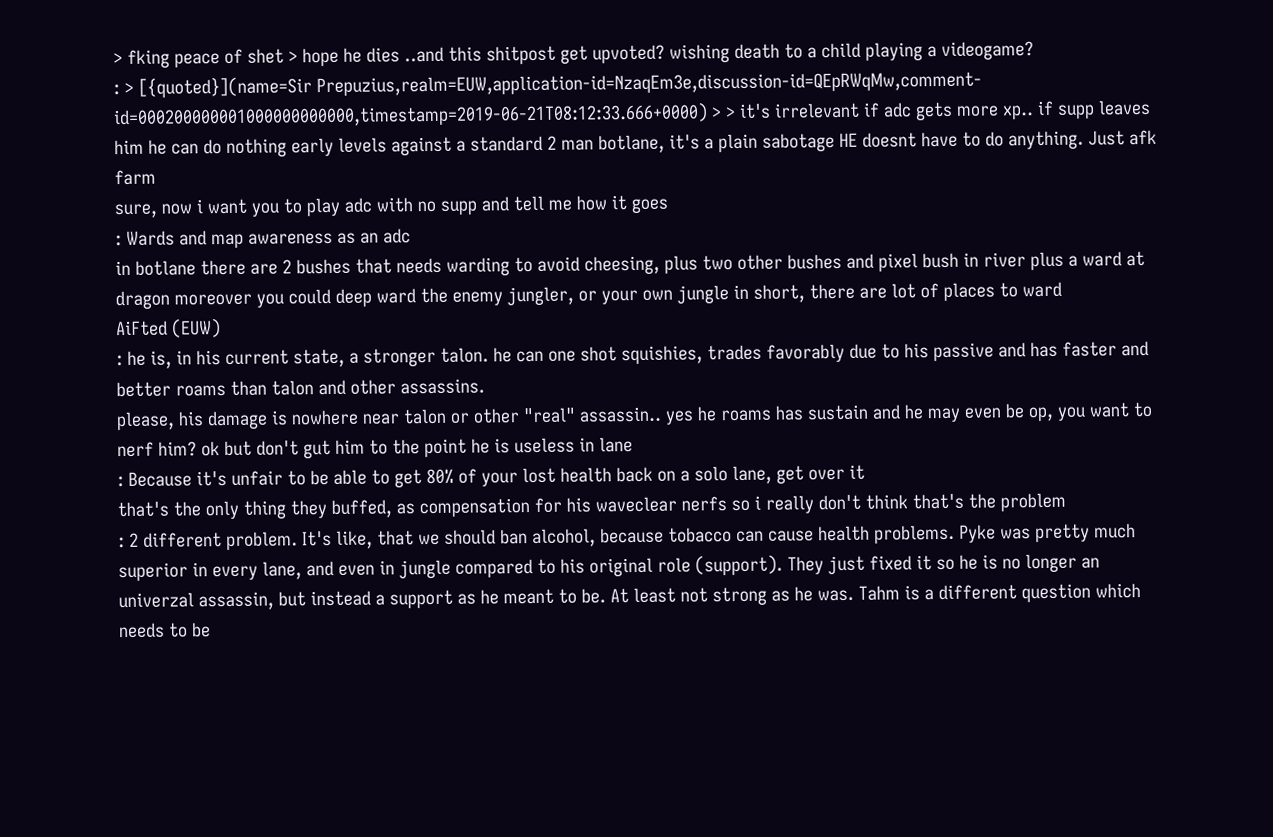> fking peace of shet > hope he dies ..and this shitpost get upvoted? wishing death to a child playing a videogame?
: > [{quoted}](name=Sir Prepuzius,realm=EUW,application-id=NzaqEm3e,discussion-id=QEpRWqMw,comment-id=000200000001000000000000,timestamp=2019-06-21T08:12:33.666+0000) > > it's irrelevant if adc gets more xp.. if supp leaves him he can do nothing early levels against a standard 2 man botlane, it's a plain sabotage HE doesnt have to do anything. Just afk farm
sure, now i want you to play adc with no supp and tell me how it goes
: Wards and map awareness as an adc
in botlane there are 2 bushes that needs warding to avoid cheesing, plus two other bushes and pixel bush in river plus a ward at dragon moreover you could deep ward the enemy jungler, or your own jungle in short, there are lot of places to ward
AiFted (EUW)
: he is, in his current state, a stronger talon. he can one shot squishies, trades favorably due to his passive and has faster and better roams than talon and other assassins.
please, his damage is nowhere near talon or other "real" assassin.. yes he roams has sustain and he may even be op, you want to nerf him? ok but don't gut him to the point he is useless in lane
: Because it's unfair to be able to get 80% of your lost health back on a solo lane, get over it
that's the only thing they buffed, as compensation for his waveclear nerfs so i really don't think that's the problem
: 2 different problem. It's like, that we should ban alcohol, because tobacco can cause health problems. Pyke was pretty much superior in every lane, and even in jungle compared to his original role (support). They just fixed it so he is no longer an univerzal assassin, but instead a support as he meant to be. At least not strong as he was. Tahm is a different question which needs to be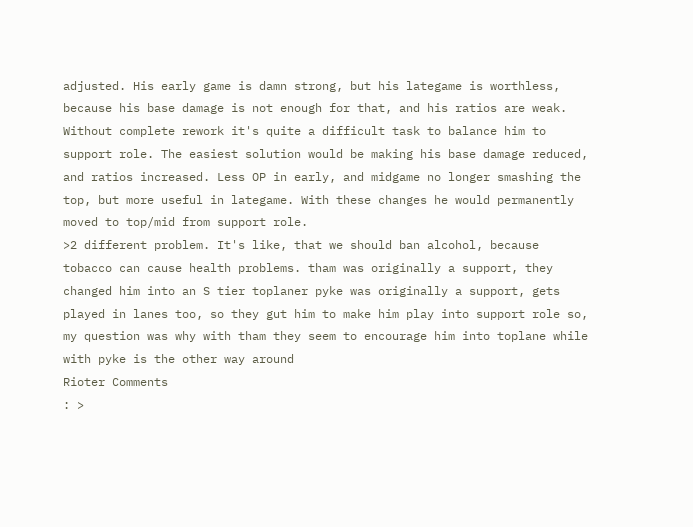adjusted. His early game is damn strong, but his lategame is worthless, because his base damage is not enough for that, and his ratios are weak. Without complete rework it's quite a difficult task to balance him to support role. The easiest solution would be making his base damage reduced, and ratios increased. Less OP in early, and midgame no longer smashing the top, but more useful in lategame. With these changes he would permanently moved to top/mid from support role.
>2 different problem. It's like, that we should ban alcohol, because tobacco can cause health problems. tham was originally a support, they changed him into an S tier toplaner pyke was originally a support, gets played in lanes too, so they gut him to make him play into support role so, my question was why with tham they seem to encourage him into toplane while with pyke is the other way around
Rioter Comments
: >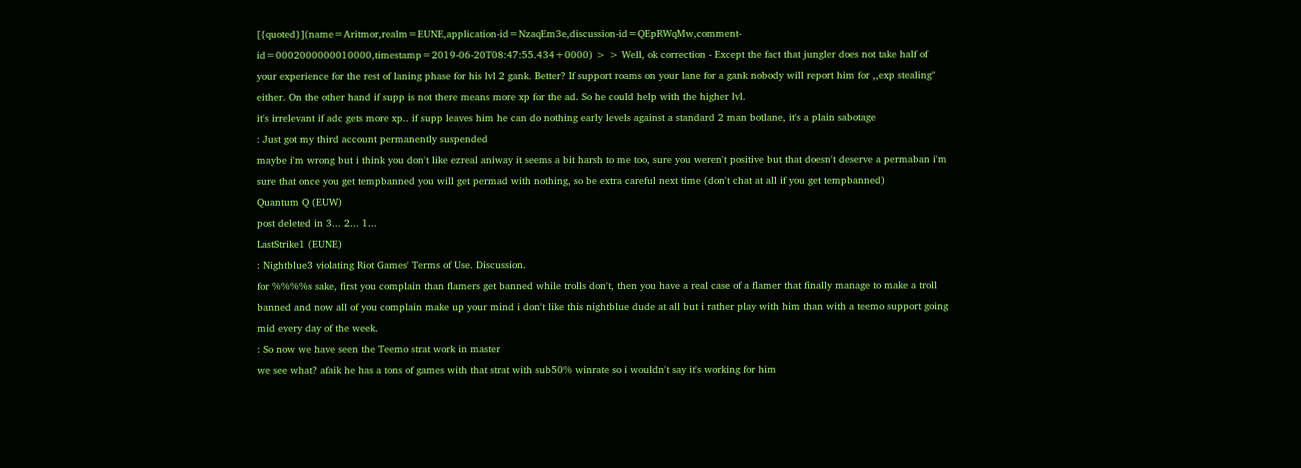[{quoted}](name=Aritmor,realm=EUNE,application-id=NzaqEm3e,discussion-id=QEpRWqMw,comment-id=0002000000010000,timestamp=2019-06-20T08:47:55.434+0000) > > Well, ok correction - Except the fact that jungler does not take half of your experience for the rest of laning phase for his lvl 2 gank. Better? If support roams on your lane for a gank nobody will report him for ,,exp stealing" either. On the other hand if supp is not there means more xp for the ad. So he could help with the higher lvl.
it's irrelevant if adc gets more xp.. if supp leaves him he can do nothing early levels against a standard 2 man botlane, it's a plain sabotage
: Just got my third account permanently suspended
maybe i'm wrong but i think you don't like ezreal aniway it seems a bit harsh to me too, sure you weren't positive but that doesn't deserve a permaban i'm sure that once you get tempbanned you will get permad with nothing, so be extra careful next time (don't chat at all if you get tempbanned)
Quantum Q (EUW)
post deleted in 3... 2... 1...
LastStrike1 (EUNE)
: Nightblue3 violating Riot Games' Terms of Use. Discussion.
for %%%%s sake, first you complain than flamers get banned while trolls don't, then you have a real case of a flamer that finally manage to make a troll banned and now all of you complain make up your mind i don't like this nightblue dude at all but i rather play with him than with a teemo support going mid every day of the week.
: So now we have seen the Teemo strat work in master
we see what? afaik he has a tons of games with that strat with sub50% winrate so i wouldn't say it's working for him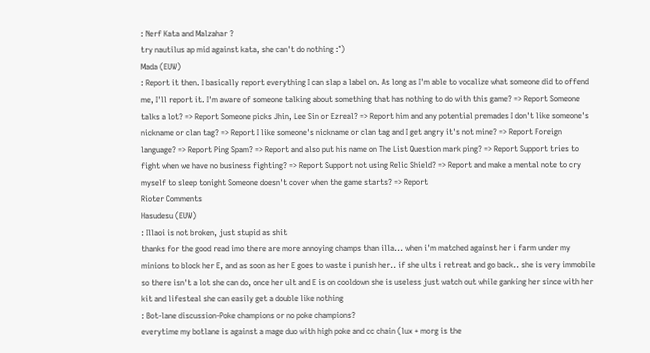: Nerf Kata and Malzahar ?
try nautilus ap mid against kata, she can't do nothing :°)
Mada (EUW)
: Report it then. I basically report everything I can slap a label on. As long as I'm able to vocalize what someone did to offend me, I'll report it. I'm aware of someone talking about something that has nothing to do with this game? => Report Someone talks a lot? => Report Someone picks Jhin, Lee Sin or Ezreal? => Report him and any potential premades I don't like someone's nickname or clan tag? => Report I like someone's nickname or clan tag and I get angry it's not mine? => Report Foreign language? => Report Ping Spam? => Report and also put his name on The List Question mark ping? => Report Support tries to fight when we have no business fighting? => Report Support not using Relic Shield? => Report and make a mental note to cry myself to sleep tonight Someone doesn't cover when the game starts? => Report
Rioter Comments
Hasudesu (EUW)
: Illaoi is not broken, just stupid as shit
thanks for the good read imo there are more annoying champs than illa... when i'm matched against her i farm under my minions to block her E, and as soon as her E goes to waste i punish her.. if she ults i retreat and go back.. she is very immobile so there isn't a lot she can do, once her ult and E is on cooldown she is useless just watch out while ganking her since with her kit and lifesteal she can easily get a double like nothing
: Bot-lane discussion-Poke champions or no poke champions?
everytime my botlane is against a mage duo with high poke and cc chain (lux + morg is the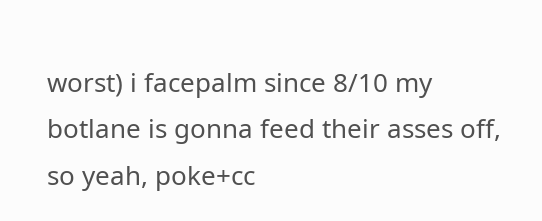worst) i facepalm since 8/10 my botlane is gonna feed their asses off, so yeah, poke+cc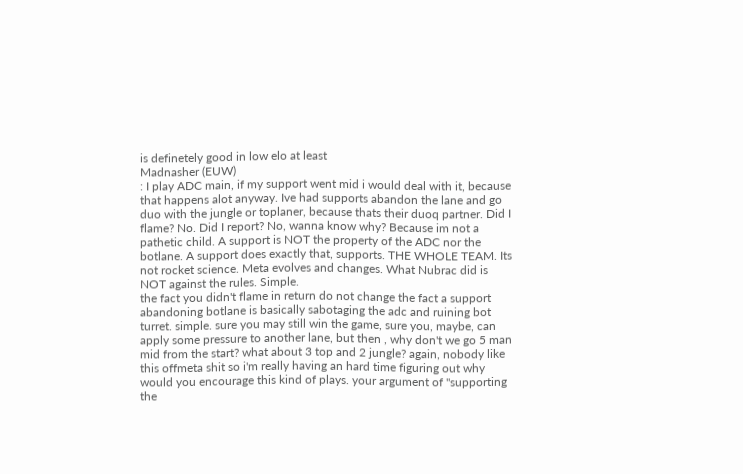is definetely good in low elo at least
Madnasher (EUW)
: I play ADC main, if my support went mid i would deal with it, because that happens alot anyway. Ive had supports abandon the lane and go duo with the jungle or toplaner, because thats their duoq partner. Did I flame? No. Did I report? No, wanna know why? Because im not a pathetic child. A support is NOT the property of the ADC nor the botlane. A support does exactly that, supports. THE WHOLE TEAM. Its not rocket science. Meta evolves and changes. What Nubrac did is NOT against the rules. Simple.
the fact you didn't flame in return do not change the fact a support abandoning botlane is basically sabotaging the adc and ruining bot turret. simple. sure you may still win the game, sure you, maybe, can apply some pressure to another lane, but then , why don't we go 5 man mid from the start? what about 3 top and 2 jungle? again, nobody like this offmeta shit so i'm really having an hard time figuring out why would you encourage this kind of plays. your argument of "supporting the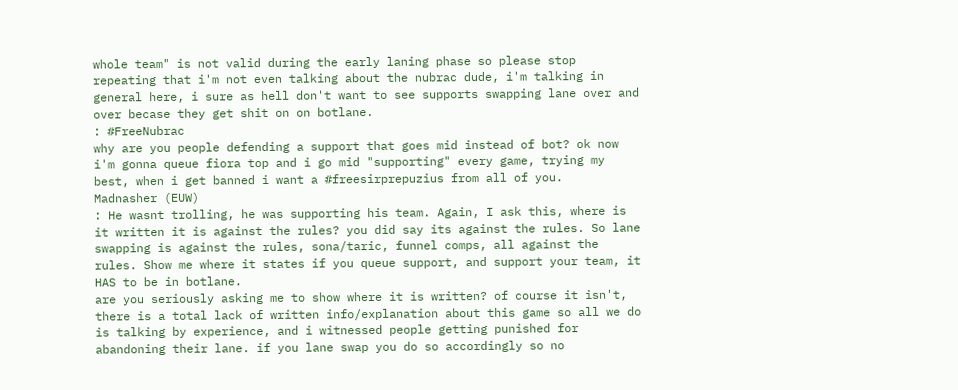whole team" is not valid during the early laning phase so please stop repeating that i'm not even talking about the nubrac dude, i'm talking in general here, i sure as hell don't want to see supports swapping lane over and over becase they get shit on on botlane.
: #FreeNubrac
why are you people defending a support that goes mid instead of bot? ok now i'm gonna queue fiora top and i go mid "supporting" every game, trying my best, when i get banned i want a #freesirprepuzius from all of you.
Madnasher (EUW)
: He wasnt trolling, he was supporting his team. Again, I ask this, where is it written it is against the rules? you did say its against the rules. So lane swapping is against the rules, sona/taric, funnel comps, all against the rules. Show me where it states if you queue support, and support your team, it HAS to be in botlane.
are you seriously asking me to show where it is written? of course it isn't, there is a total lack of written info/explanation about this game so all we do is talking by experience, and i witnessed people getting punished for abandoning their lane. if you lane swap you do so accordingly so no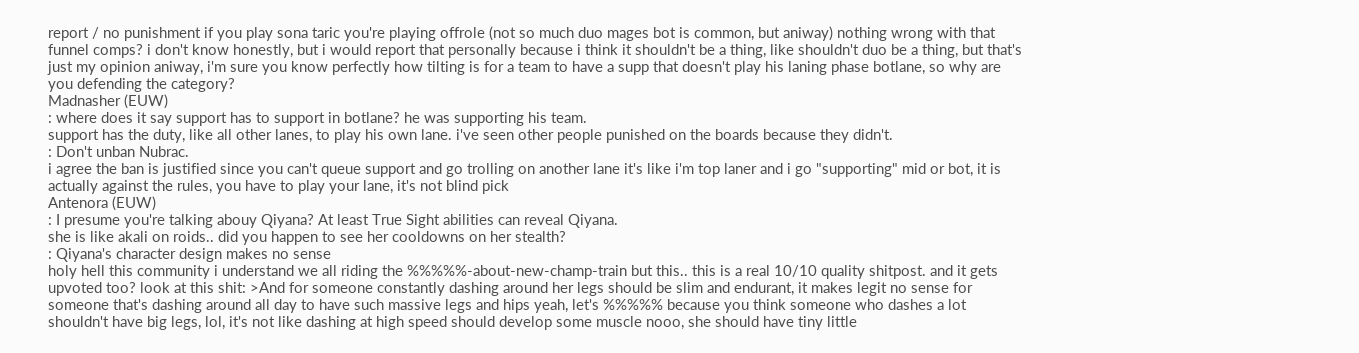report / no punishment if you play sona taric you're playing offrole (not so much duo mages bot is common, but aniway) nothing wrong with that funnel comps? i don't know honestly, but i would report that personally because i think it shouldn't be a thing, like shouldn't duo be a thing, but that's just my opinion aniway, i'm sure you know perfectly how tilting is for a team to have a supp that doesn't play his laning phase botlane, so why are you defending the category?
Madnasher (EUW)
: where does it say support has to support in botlane? he was supporting his team.
support has the duty, like all other lanes, to play his own lane. i've seen other people punished on the boards because they didn't.
: Don't unban Nubrac.
i agree the ban is justified since you can't queue support and go trolling on another lane it's like i'm top laner and i go "supporting" mid or bot, it is actually against the rules, you have to play your lane, it's not blind pick
Antenora (EUW)
: I presume you're talking abouy Qiyana? At least True Sight abilities can reveal Qiyana.
she is like akali on roids.. did you happen to see her cooldowns on her stealth?
: Qiyana's character design makes no sense
holy hell this community i understand we all riding the %%%%%-about-new-champ-train but this.. this is a real 10/10 quality shitpost. and it gets upvoted too? look at this shit: >And for someone constantly dashing around her legs should be slim and endurant, it makes legit no sense for someone that's dashing around all day to have such massive legs and hips yeah, let's %%%%% because you think someone who dashes a lot shouldn't have big legs, lol, it's not like dashing at high speed should develop some muscle nooo, she should have tiny little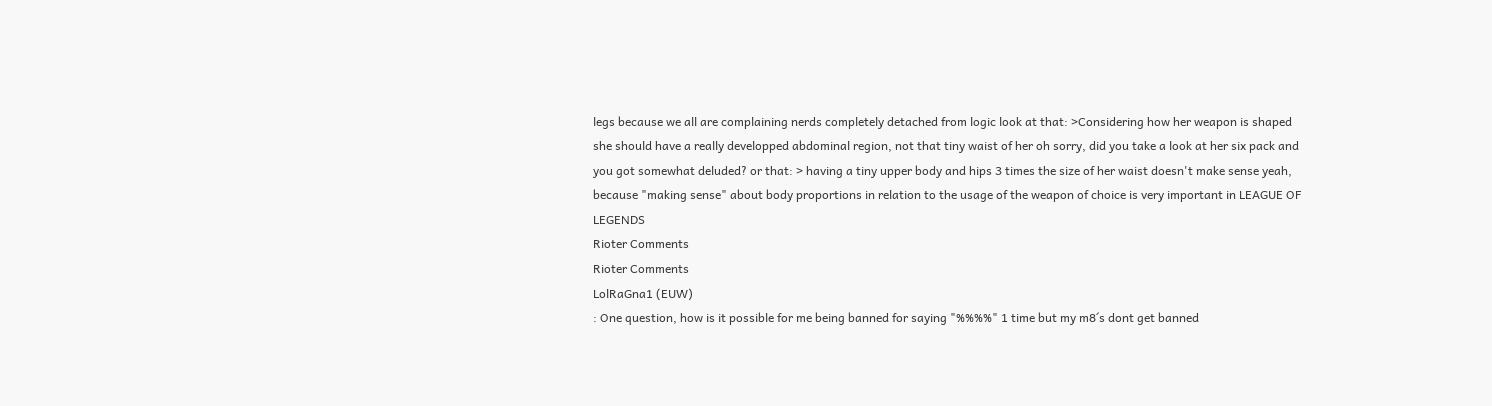legs because we all are complaining nerds completely detached from logic look at that: >Considering how her weapon is shaped she should have a really developped abdominal region, not that tiny waist of her oh sorry, did you take a look at her six pack and you got somewhat deluded? or that: > having a tiny upper body and hips 3 times the size of her waist doesn't make sense yeah, because "making sense" about body proportions in relation to the usage of the weapon of choice is very important in LEAGUE OF LEGENDS
Rioter Comments
Rioter Comments
LolRaGna1 (EUW)
: One question, how is it possible for me being banned for saying "%%%%" 1 time but my m8´s dont get banned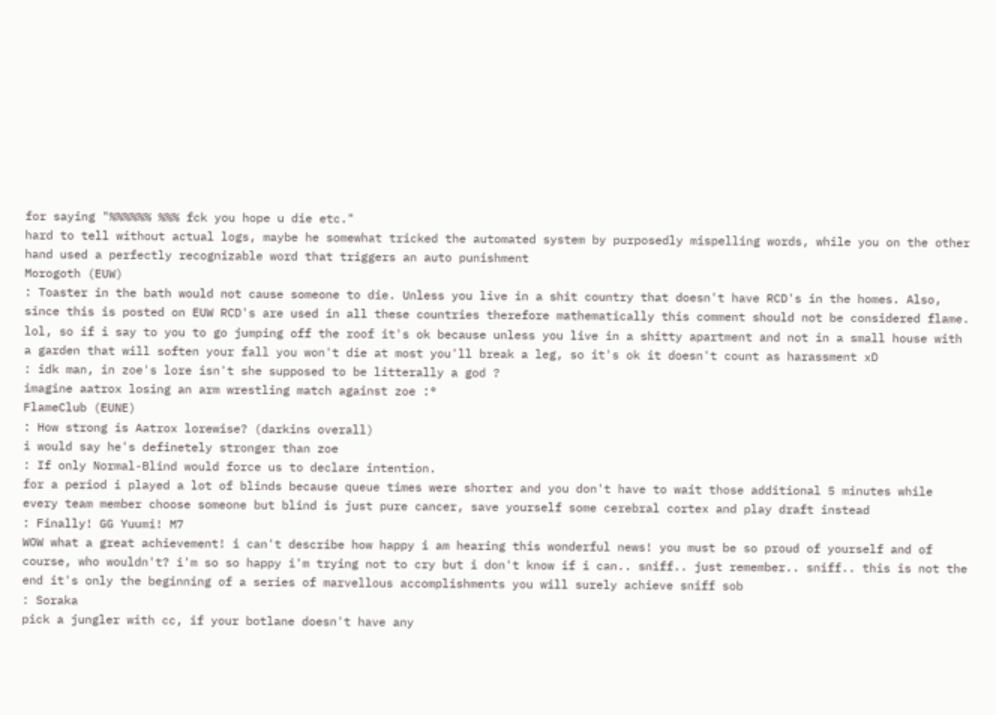for saying "%%%%%% %%% fck you hope u die etc."
hard to tell without actual logs, maybe he somewhat tricked the automated system by purposedly mispelling words, while you on the other hand used a perfectly recognizable word that triggers an auto punishment
Morogoth (EUW)
: Toaster in the bath would not cause someone to die. Unless you live in a shit country that doesn't have RCD's in the homes. Also, since this is posted on EUW RCD's are used in all these countries therefore mathematically this comment should not be considered flame.
lol, so if i say to you to go jumping off the roof it's ok because unless you live in a shitty apartment and not in a small house with a garden that will soften your fall you won't die at most you'll break a leg, so it's ok it doesn't count as harassment xD
: idk man, in zoe's lore isn't she supposed to be litterally a god ?
imagine aatrox losing an arm wrestling match against zoe :°
FlameClub (EUNE)
: How strong is Aatrox lorewise? (darkins overall)
i would say he's definetely stronger than zoe
: If only Normal-Blind would force us to declare intention.
for a period i played a lot of blinds because queue times were shorter and you don't have to wait those additional 5 minutes while every team member choose someone but blind is just pure cancer, save yourself some cerebral cortex and play draft instead
: Finally! GG Yuumi! M7
WOW what a great achievement! i can't describe how happy i am hearing this wonderful news! you must be so proud of yourself and of course, who wouldn't? i'm so so happy i'm trying not to cry but i don't know if i can.. sniff.. just remember.. sniff.. this is not the end it's only the beginning of a series of marvellous accomplishments you will surely achieve sniff sob
: Soraka
pick a jungler with cc, if your botlane doesn't have any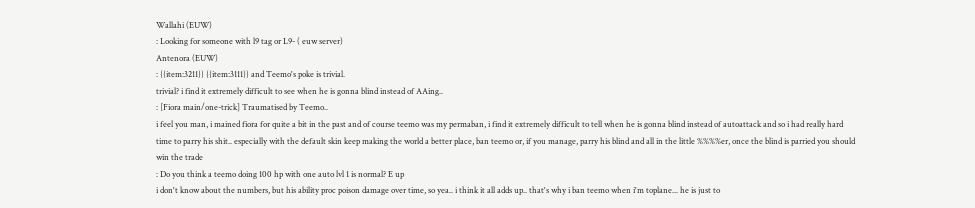Wallahi (EUW)
: Looking for someone with l9 tag or L9- ( euw server)
Antenora (EUW)
: {{item:3211}} {{item:3111}} and Teemo's poke is trivial.
trivial? i find it extremely difficult to see when he is gonna blind instead of AAing..
: [Fiora main/one-trick] Traumatised by Teemo..
i feel you man, i mained fiora for quite a bit in the past and of course teemo was my permaban, i find it extremely difficult to tell when he is gonna blind instead of autoattack and so i had really hard time to parry his shit.. especially with the default skin keep making the world a better place, ban teemo or, if you manage, parry his blind and all in the little %%%%er, once the blind is parried you should win the trade
: Do you think a teemo doing 100 hp with one auto lvl 1 is normal? E up
i don't know about the numbers, but his ability proc poison damage over time, so yea.. i think it all adds up.. that's why i ban teemo when i'm toplane... he is just to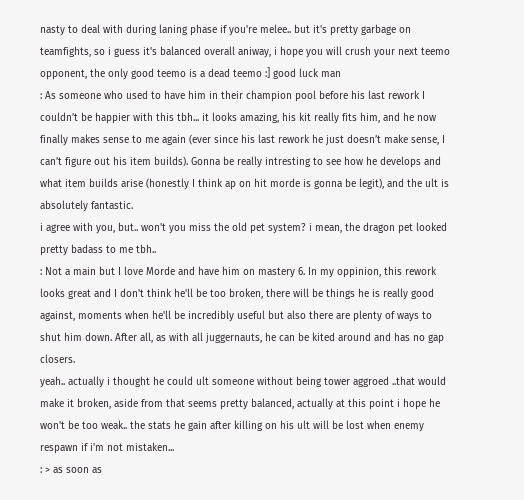nasty to deal with during laning phase if you're melee.. but it's pretty garbage on teamfights, so i guess it's balanced overall aniway, i hope you will crush your next teemo opponent, the only good teemo is a dead teemo :] good luck man
: As someone who used to have him in their champion pool before his last rework I couldn’t be happier with this tbh... it looks amazing, his kit really fits him, and he now finally makes sense to me again (ever since his last rework he just doesn’t make sense, I can’t figure out his item builds). Gonna be really intresting to see how he develops and what item builds arise (honestly I think ap on hit morde is gonna be legit), and the ult is absolutely fantastic.
i agree with you, but.. won't you miss the old pet system? i mean, the dragon pet looked pretty badass to me tbh..
: Not a main but I love Morde and have him on mastery 6. In my oppinion, this rework looks great and I don't think he'll be too broken, there will be things he is really good against, moments when he'll be incredibly useful but also there are plenty of ways to shut him down. After all, as with all juggernauts, he can be kited around and has no gap closers.
yeah.. actually i thought he could ult someone without being tower aggroed ..that would make it broken, aside from that seems pretty balanced, actually at this point i hope he won't be too weak.. the stats he gain after killing on his ult will be lost when enemy respawn if i'm not mistaken...
: > as soon as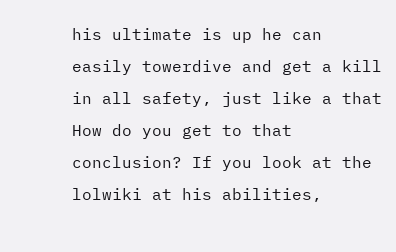his ultimate is up he can easily towerdive and get a kill in all safety, just like a that How do you get to that conclusion? If you look at the lolwiki at his abilities,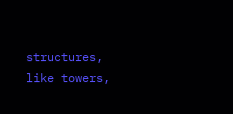structures, like towers,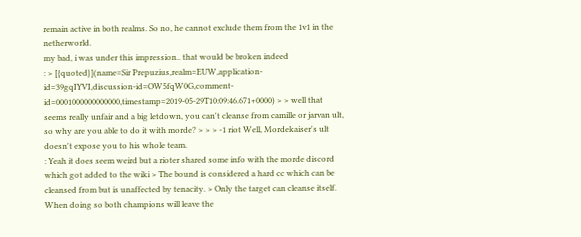remain active in both realms. So no, he cannot exclude them from the 1v1 in the netherworld.
my bad, i was under this impression.. that would be broken indeed
: > [{quoted}](name=Sir Prepuzius,realm=EUW,application-id=39gqIYVI,discussion-id=OW5fqW0G,comment-id=0001000000000000,timestamp=2019-05-29T10:09:46.671+0000) > > well that seems really unfair and a big letdown, you can't cleanse from camille or jarvan ult, so why are you able to do it with morde? > > > -1 riot Well, Mordekaiser's ult doesn't expose you to his whole team.
: Yeah it does seem weird but a rioter shared some info with the morde discord which got added to the wiki > The bound is considered a hard cc which can be cleansed from but is unaffected by tenacity. > Only the target can cleanse itself. When doing so both champions will leave the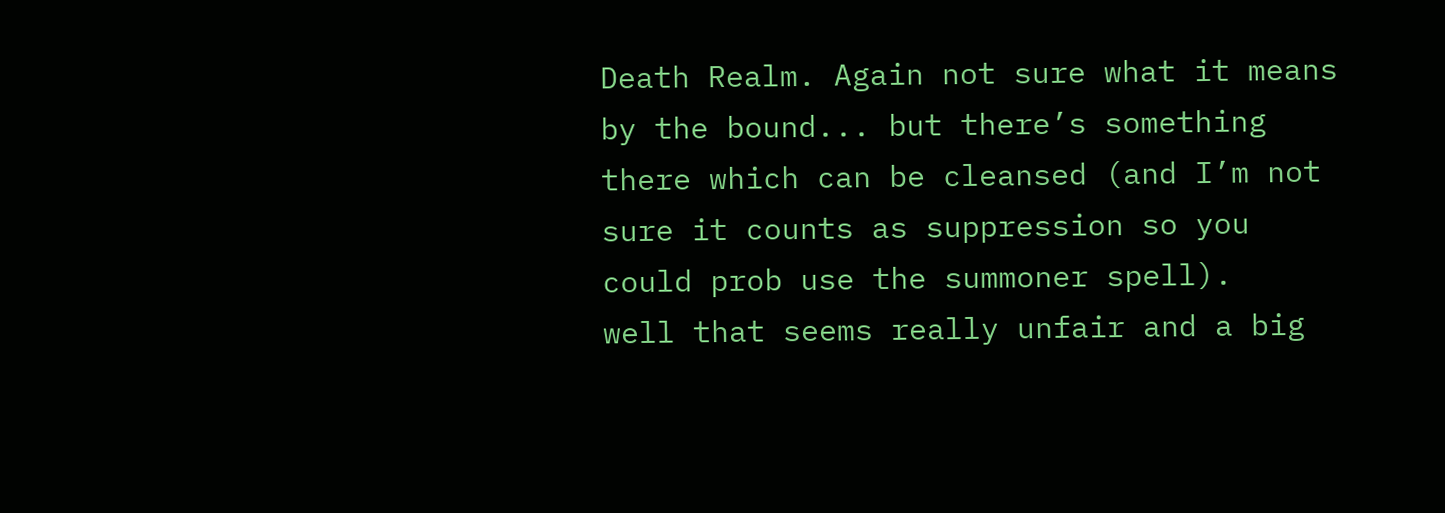Death Realm. Again not sure what it means by the bound... but there’s something there which can be cleansed (and I’m not sure it counts as suppression so you could prob use the summoner spell).
well that seems really unfair and a big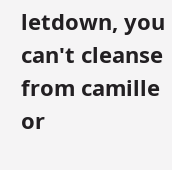letdown, you can't cleanse from camille or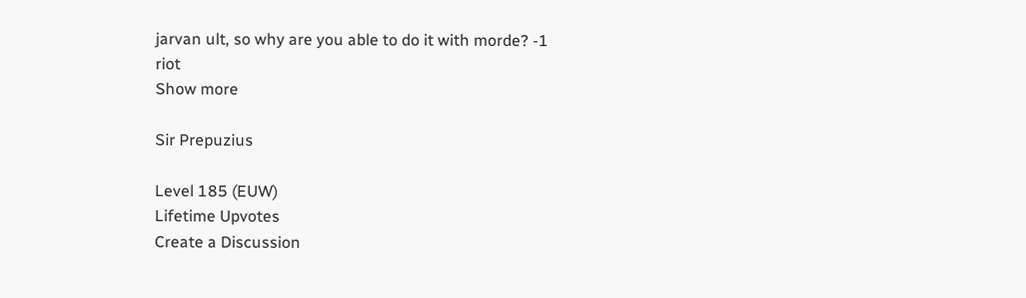jarvan ult, so why are you able to do it with morde? -1 riot
Show more

Sir Prepuzius

Level 185 (EUW)
Lifetime Upvotes
Create a Discussion